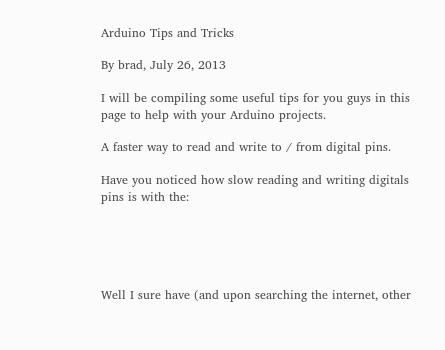Arduino Tips and Tricks

By brad, July 26, 2013

I will be compiling some useful tips for you guys in this page to help with your Arduino projects.

A faster way to read and write to / from digital pins.

Have you noticed how slow reading and writing digitals pins is with the:





Well I sure have (and upon searching the internet, other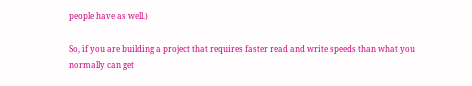people have as well.)

So, if you are building a project that requires faster read and write speeds than what you normally can get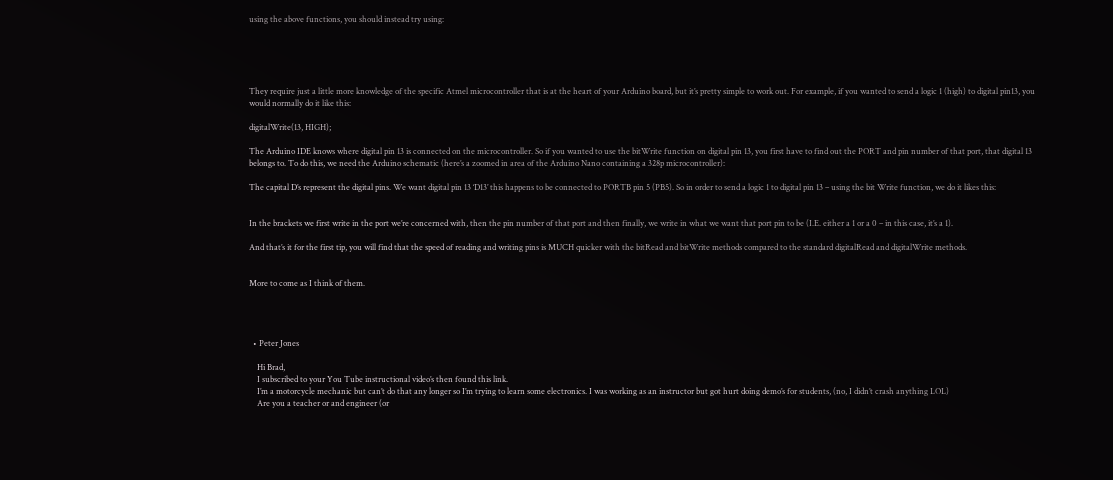using the above functions, you should instead try using:





They require just a little more knowledge of the specific Atmel microcontroller that is at the heart of your Arduino board, but it’s pretty simple to work out. For example, if you wanted to send a logic 1 (high) to digital pin13, you would normally do it like this:

digitalWrite(13, HIGH);

The Arduino IDE knows where digital pin 13 is connected on the microcontroller. So if you wanted to use the bitWrite function on digital pin 13, you first have to find out the PORT and pin number of that port, that digital 13 belongs to. To do this, we need the Arduino schematic (here’s a zoomed in area of the Arduino Nano containing a 328p microcontroller):

The capital D’s represent the digital pins. We want digital pin 13 ‘D13’ this happens to be connected to PORTB pin 5 (PB5). So in order to send a logic 1 to digital pin 13 – using the bit Write function, we do it likes this:


In the brackets we first write in the port we’re concerned with, then the pin number of that port and then finally, we write in what we want that port pin to be (I.E. either a 1 or a 0 – in this case, it’s a 1).

And that’s it for the first tip, you will find that the speed of reading and writing pins is MUCH quicker with the bitRead and bitWrite methods compared to the standard digitalRead and digitalWrite methods.


More to come as I think of them.




  • Peter Jones

    Hi Brad,
    I subscribed to your You Tube instructional video’s then found this link.
    I’m a motorcycle mechanic but can’t do that any longer so I’m trying to learn some electronics. I was working as an instructor but got hurt doing demo’s for students, (no, I didn’t crash anything LOL)
    Are you a teacher or and engineer (or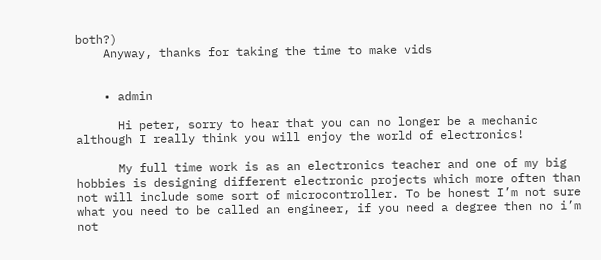both?)
    Anyway, thanks for taking the time to make vids


    • admin

      Hi peter, sorry to hear that you can no longer be a mechanic although I really think you will enjoy the world of electronics!

      My full time work is as an electronics teacher and one of my big hobbies is designing different electronic projects which more often than not will include some sort of microcontroller. To be honest I’m not sure what you need to be called an engineer, if you need a degree then no i’m not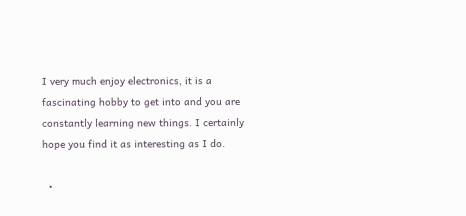I very much enjoy electronics, it is a fascinating hobby to get into and you are constantly learning new things. I certainly hope you find it as interesting as I do.

  •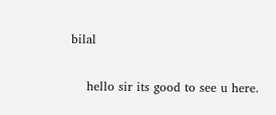bilal

    hello sir its good to see u here.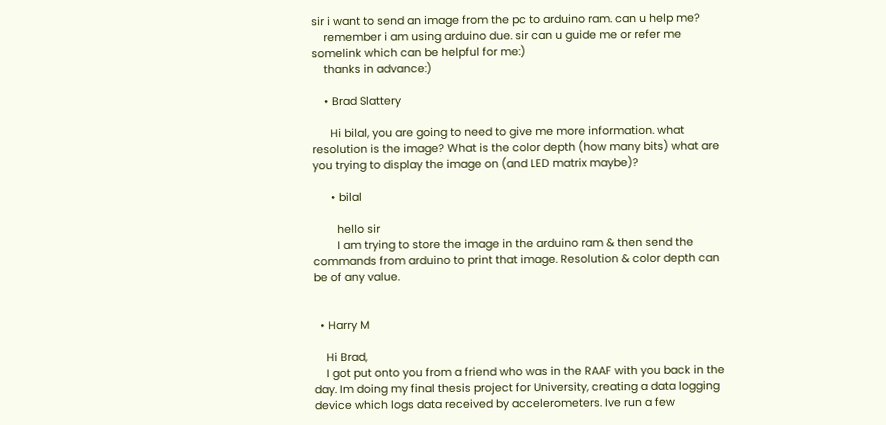sir i want to send an image from the pc to arduino ram. can u help me?
    remember i am using arduino due. sir can u guide me or refer me somelink which can be helpful for me:)
    thanks in advance:)

    • Brad Slattery

      Hi bilal, you are going to need to give me more information. what resolution is the image? What is the color depth (how many bits) what are you trying to display the image on (and LED matrix maybe)?

      • bilal

        hello sir
        I am trying to store the image in the arduino ram & then send the commands from arduino to print that image. Resolution & color depth can be of any value.


  • Harry M

    Hi Brad,
    I got put onto you from a friend who was in the RAAF with you back in the day. Im doing my final thesis project for University, creating a data logging device which logs data received by accelerometers. Ive run a few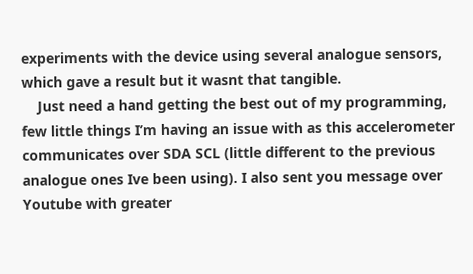experiments with the device using several analogue sensors, which gave a result but it wasnt that tangible.
    Just need a hand getting the best out of my programming, few little things I’m having an issue with as this accelerometer communicates over SDA SCL (little different to the previous analogue ones Ive been using). I also sent you message over Youtube with greater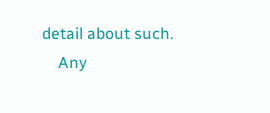detail about such.
    Any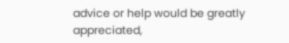advice or help would be greatly appreciated,